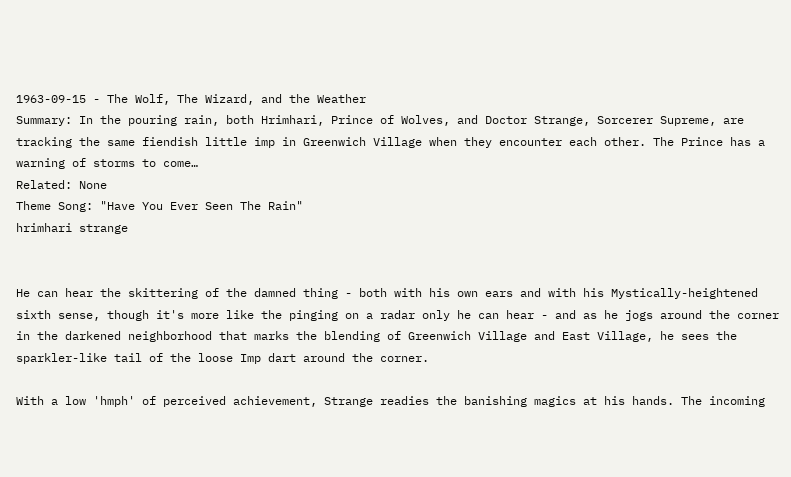1963-09-15 - The Wolf, The Wizard, and the Weather
Summary: In the pouring rain, both Hrimhari, Prince of Wolves, and Doctor Strange, Sorcerer Supreme, are tracking the same fiendish little imp in Greenwich Village when they encounter each other. The Prince has a warning of storms to come…
Related: None
Theme Song: "Have You Ever Seen The Rain"
hrimhari strange


He can hear the skittering of the damned thing - both with his own ears and with his Mystically-heightened sixth sense, though it's more like the pinging on a radar only he can hear - and as he jogs around the corner in the darkened neighborhood that marks the blending of Greenwich Village and East Village, he sees the sparkler-like tail of the loose Imp dart around the corner.

With a low 'hmph' of perceived achievement, Strange readies the banishing magics at his hands. The incoming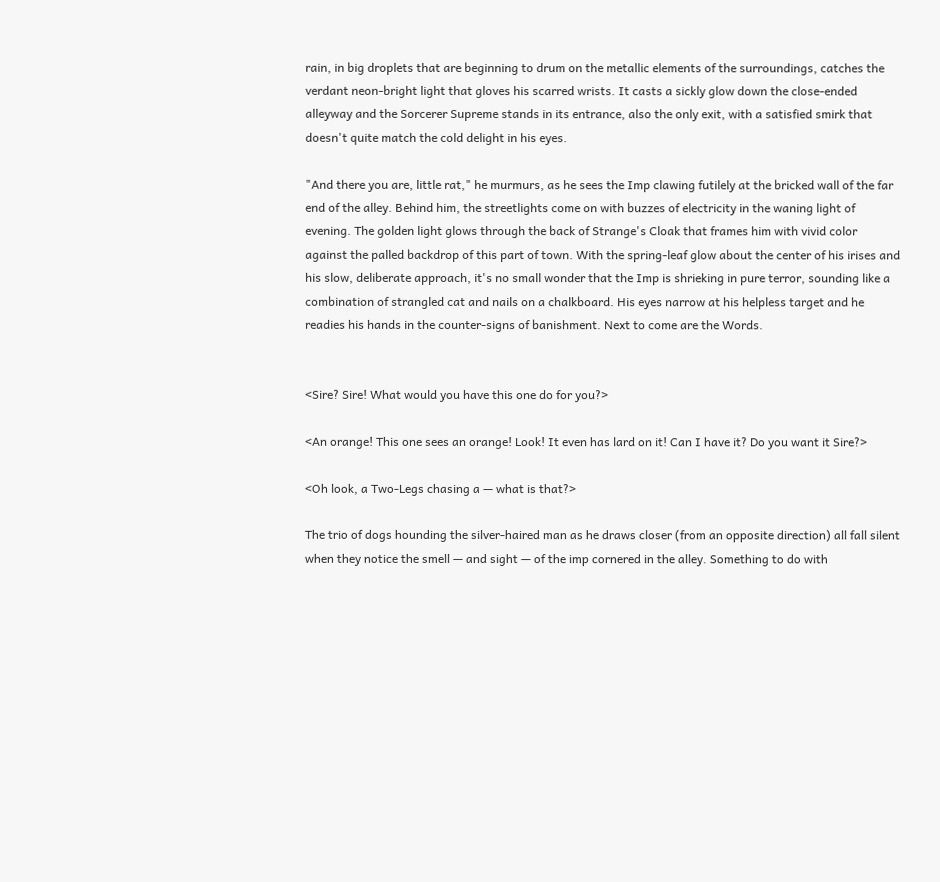rain, in big droplets that are beginning to drum on the metallic elements of the surroundings, catches the verdant neon-bright light that gloves his scarred wrists. It casts a sickly glow down the close-ended alleyway and the Sorcerer Supreme stands in its entrance, also the only exit, with a satisfied smirk that doesn't quite match the cold delight in his eyes.

"And there you are, little rat," he murmurs, as he sees the Imp clawing futilely at the bricked wall of the far end of the alley. Behind him, the streetlights come on with buzzes of electricity in the waning light of evening. The golden light glows through the back of Strange's Cloak that frames him with vivid color against the palled backdrop of this part of town. With the spring-leaf glow about the center of his irises and his slow, deliberate approach, it's no small wonder that the Imp is shrieking in pure terror, sounding like a combination of strangled cat and nails on a chalkboard. His eyes narrow at his helpless target and he readies his hands in the counter-signs of banishment. Next to come are the Words.


<Sire? Sire! What would you have this one do for you?>

<An orange! This one sees an orange! Look! It even has lard on it! Can I have it? Do you want it Sire?>

<Oh look, a Two-Legs chasing a — what is that?>

The trio of dogs hounding the silver-haired man as he draws closer (from an opposite direction) all fall silent when they notice the smell — and sight — of the imp cornered in the alley. Something to do with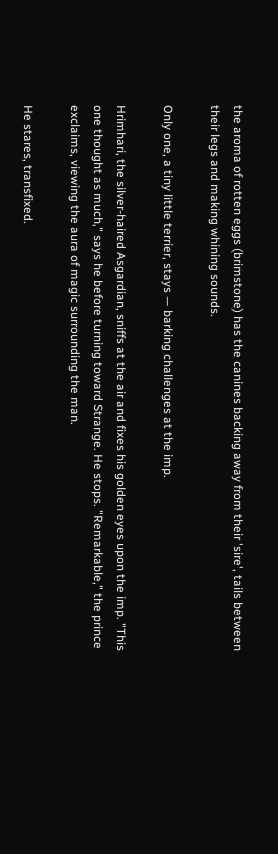the aroma of rotten eggs (brimstone) has the canines backing away from their 'sire', tails between their legs and making whining sounds.

Only one, a tiny little terrier, stays — barking challenges at the imp.

Hrimhari, the silver-haired Asgardian, sniffs at the air and fixes his golden eyes upon the imp. "This one thought as much," says he before turning toward Strange. He stops. "Remarkable," the prince exclaims, viewing the aura of magic surrounding the man.

He stares, transfixed.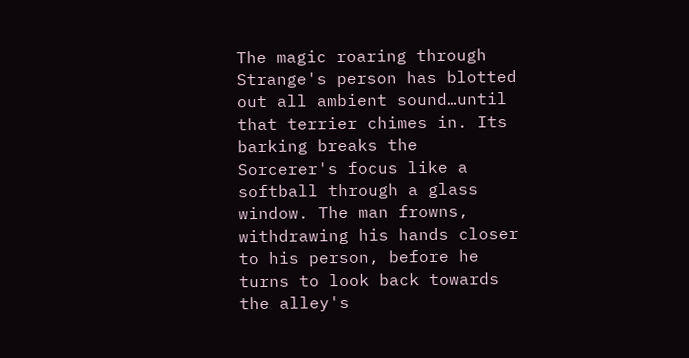The magic roaring through Strange's person has blotted out all ambient sound…until that terrier chimes in. Its barking breaks the Sorcerer's focus like a softball through a glass window. The man frowns, withdrawing his hands closer to his person, before he turns to look back towards the alley's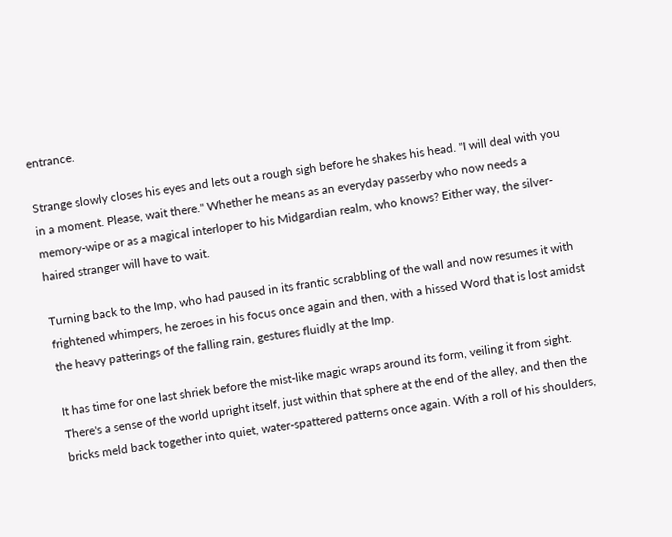entrance.

Strange slowly closes his eyes and lets out a rough sigh before he shakes his head. "I will deal with you in a moment. Please, wait there." Whether he means as an everyday passerby who now needs a memory-wipe or as a magical interloper to his Midgardian realm, who knows? Either way, the silver-haired stranger will have to wait.

Turning back to the Imp, who had paused in its frantic scrabbling of the wall and now resumes it with frightened whimpers, he zeroes in his focus once again and then, with a hissed Word that is lost amidst the heavy patterings of the falling rain, gestures fluidly at the Imp.

It has time for one last shriek before the mist-like magic wraps around its form, veiling it from sight. There's a sense of the world upright itself, just within that sphere at the end of the alley, and then the bricks meld back together into quiet, water-spattered patterns once again. With a roll of his shoulders,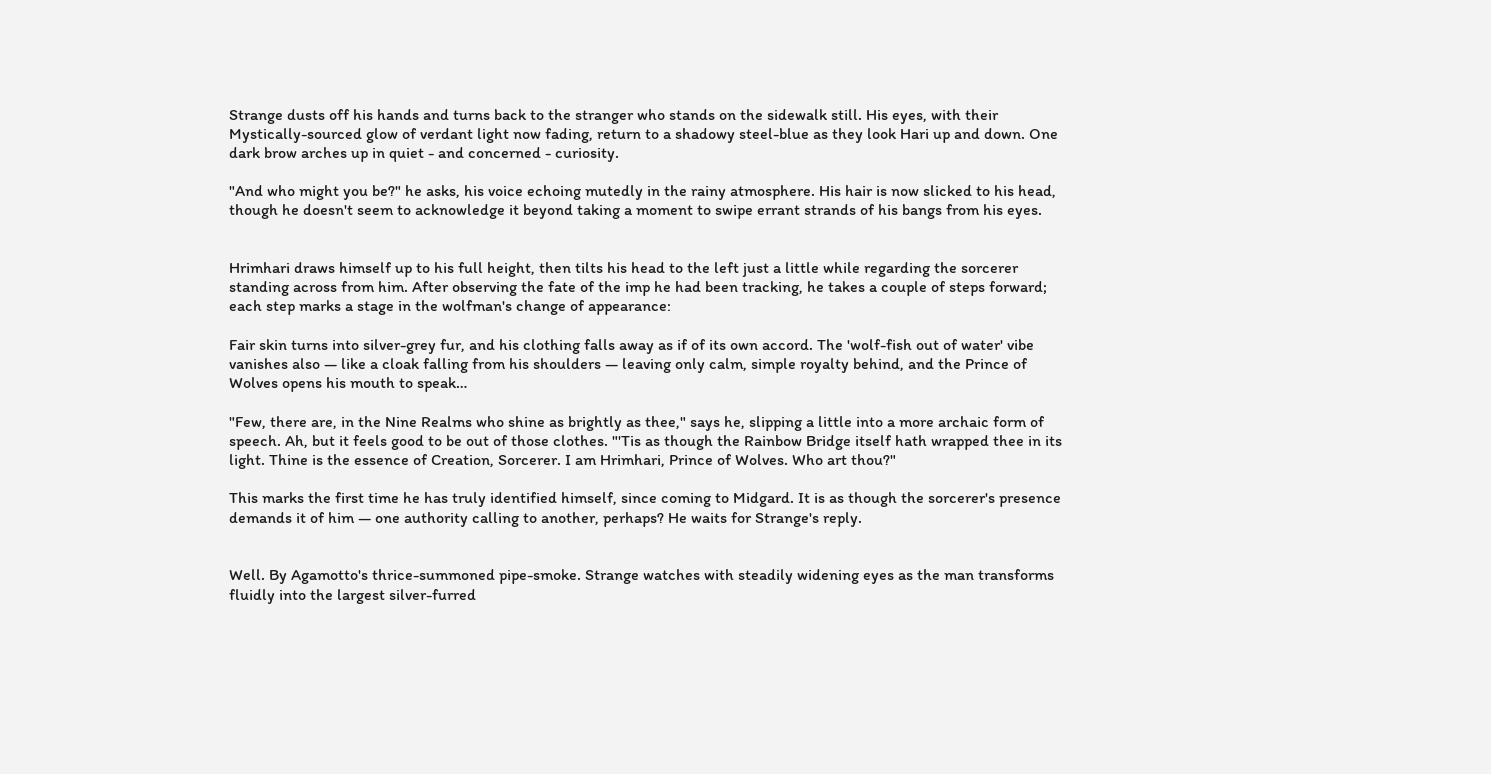Strange dusts off his hands and turns back to the stranger who stands on the sidewalk still. His eyes, with their Mystically-sourced glow of verdant light now fading, return to a shadowy steel-blue as they look Hari up and down. One dark brow arches up in quiet - and concerned - curiosity.

"And who might you be?" he asks, his voice echoing mutedly in the rainy atmosphere. His hair is now slicked to his head, though he doesn't seem to acknowledge it beyond taking a moment to swipe errant strands of his bangs from his eyes.


Hrimhari draws himself up to his full height, then tilts his head to the left just a little while regarding the sorcerer standing across from him. After observing the fate of the imp he had been tracking, he takes a couple of steps forward; each step marks a stage in the wolfman's change of appearance:

Fair skin turns into silver-grey fur, and his clothing falls away as if of its own accord. The 'wolf-fish out of water' vibe vanishes also — like a cloak falling from his shoulders — leaving only calm, simple royalty behind, and the Prince of Wolves opens his mouth to speak…

"Few, there are, in the Nine Realms who shine as brightly as thee," says he, slipping a little into a more archaic form of speech. Ah, but it feels good to be out of those clothes. "'Tis as though the Rainbow Bridge itself hath wrapped thee in its light. Thine is the essence of Creation, Sorcerer. I am Hrimhari, Prince of Wolves. Who art thou?"

This marks the first time he has truly identified himself, since coming to Midgard. It is as though the sorcerer's presence demands it of him — one authority calling to another, perhaps? He waits for Strange's reply.


Well. By Agamotto's thrice-summoned pipe-smoke. Strange watches with steadily widening eyes as the man transforms fluidly into the largest silver-furred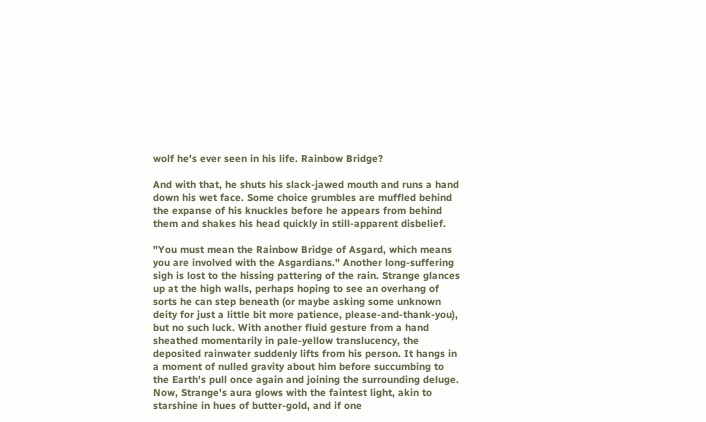wolf he's ever seen in his life. Rainbow Bridge?

And with that, he shuts his slack-jawed mouth and runs a hand down his wet face. Some choice grumbles are muffled behind the expanse of his knuckles before he appears from behind them and shakes his head quickly in still-apparent disbelief.

"You must mean the Rainbow Bridge of Asgard, which means you are involved with the Asgardians." Another long-suffering sigh is lost to the hissing pattering of the rain. Strange glances up at the high walls, perhaps hoping to see an overhang of sorts he can step beneath (or maybe asking some unknown deity for just a little bit more patience, please-and-thank-you), but no such luck. With another fluid gesture from a hand sheathed momentarily in pale-yellow translucency, the deposited rainwater suddenly lifts from his person. It hangs in a moment of nulled gravity about him before succumbing to the Earth's pull once again and joining the surrounding deluge. Now, Strange's aura glows with the faintest light, akin to starshine in hues of butter-gold, and if one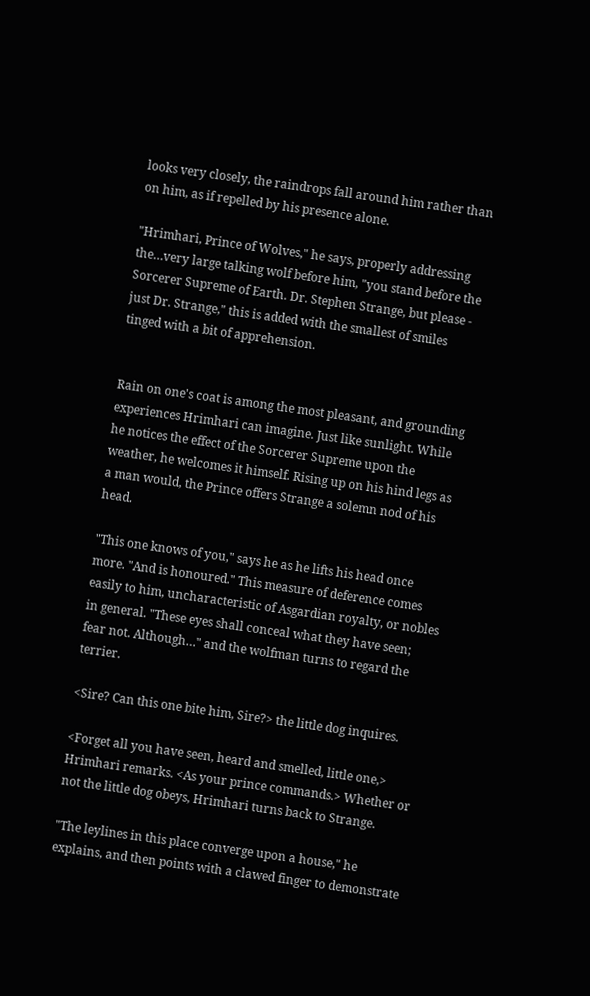looks very closely, the raindrops fall around him rather than on him, as if repelled by his presence alone.

"Hrimhari, Prince of Wolves," he says, properly addressing the…very large talking wolf before him, "you stand before the Sorcerer Supreme of Earth. Dr. Stephen Strange, but please - just Dr. Strange," this is added with the smallest of smiles tinged with a bit of apprehension.


Rain on one's coat is among the most pleasant, and grounding experiences Hrimhari can imagine. Just like sunlight. While he notices the effect of the Sorcerer Supreme upon the weather, he welcomes it himself. Rising up on his hind legs as a man would, the Prince offers Strange a solemn nod of his head.

"This one knows of you," says he as he lifts his head once more. "And is honoured." This measure of deference comes easily to him, uncharacteristic of Asgardian royalty, or nobles in general. "These eyes shall conceal what they have seen; fear not. Although…" and the wolfman turns to regard the terrier.

<Sire? Can this one bite him, Sire?> the little dog inquires.

<Forget all you have seen, heard and smelled, little one,> Hrimhari remarks. <As your prince commands.> Whether or not the little dog obeys, Hrimhari turns back to Strange.

"The leylines in this place converge upon a house," he explains, and then points with a clawed finger to demonstrate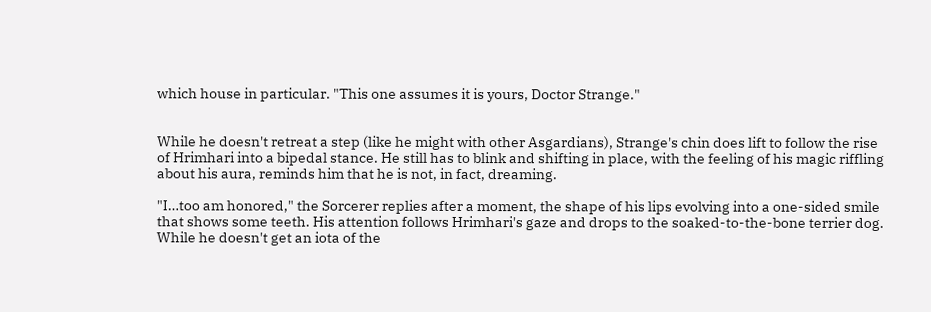which house in particular. "This one assumes it is yours, Doctor Strange."


While he doesn't retreat a step (like he might with other Asgardians), Strange's chin does lift to follow the rise of Hrimhari into a bipedal stance. He still has to blink and shifting in place, with the feeling of his magic riffling about his aura, reminds him that he is not, in fact, dreaming.

"I…too am honored," the Sorcerer replies after a moment, the shape of his lips evolving into a one-sided smile that shows some teeth. His attention follows Hrimhari's gaze and drops to the soaked-to-the-bone terrier dog. While he doesn't get an iota of the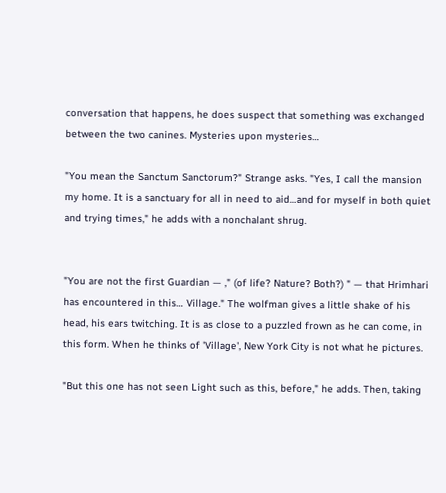conversation that happens, he does suspect that something was exchanged between the two canines. Mysteries upon mysteries…

"You mean the Sanctum Sanctorum?" Strange asks. "Yes, I call the mansion my home. It is a sanctuary for all in need to aid…and for myself in both quiet and trying times," he adds with a nonchalant shrug.


"You are not the first Guardian — ," (of life? Nature? Both?) " — that Hrimhari has encountered in this… Village." The wolfman gives a little shake of his head, his ears twitching. It is as close to a puzzled frown as he can come, in this form. When he thinks of 'Village', New York City is not what he pictures.

"But this one has not seen Light such as this, before," he adds. Then, taking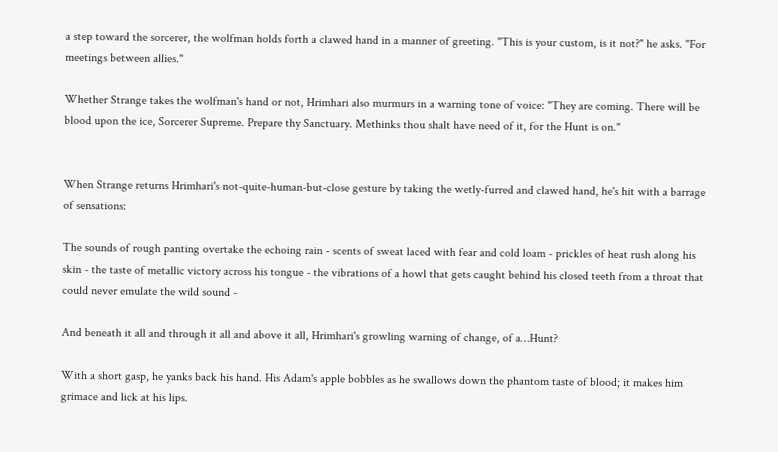a step toward the sorcerer, the wolfman holds forth a clawed hand in a manner of greeting. "This is your custom, is it not?" he asks. "For meetings between allies."

Whether Strange takes the wolfman's hand or not, Hrimhari also murmurs in a warning tone of voice: "They are coming. There will be blood upon the ice, Sorcerer Supreme. Prepare thy Sanctuary. Methinks thou shalt have need of it, for the Hunt is on."


When Strange returns Hrimhari's not-quite-human-but-close gesture by taking the wetly-furred and clawed hand, he's hit with a barrage of sensations:

The sounds of rough panting overtake the echoing rain - scents of sweat laced with fear and cold loam - prickles of heat rush along his skin - the taste of metallic victory across his tongue - the vibrations of a howl that gets caught behind his closed teeth from a throat that could never emulate the wild sound -

And beneath it all and through it all and above it all, Hrimhari's growling warning of change, of a…Hunt?

With a short gasp, he yanks back his hand. His Adam's apple bobbles as he swallows down the phantom taste of blood; it makes him grimace and lick at his lips.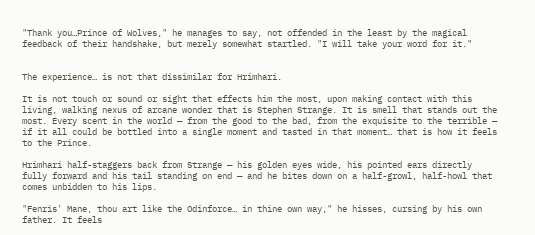"Thank you…Prince of Wolves," he manages to say, not offended in the least by the magical feedback of their handshake, but merely somewhat startled. "I will take your word for it."


The experience… is not that dissimilar for Hrimhari.

It is not touch or sound or sight that effects him the most, upon making contact with this living, walking nexus of arcane wonder that is Stephen Strange. It is smell that stands out the most. Every scent in the world — from the good to the bad, from the exquisite to the terrible — if it all could be bottled into a single moment and tasted in that moment… that is how it feels to the Prince.

Hrimhari half-staggers back from Strange — his golden eyes wide, his pointed ears directly fully forward and his tail standing on end — and he bites down on a half-growl, half-howl that comes unbidden to his lips.

"Fenris' Mane, thou art like the Odinforce… in thine own way," he hisses, cursing by his own father. It feels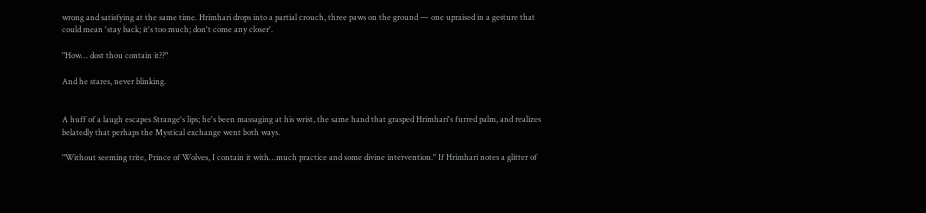wrong and satisfying at the same time. Hrimhari drops into a partial crouch, three paws on the ground — one upraised in a gesture that could mean 'stay back; it's too much; don't come any closer'.

"How… dost thou contain it??"

And he stares, never blinking.


A huff of a laugh escapes Strange's lips; he's been massaging at his wrist, the same hand that grasped Hrimhari's furred palm, and realizes belatedly that perhaps the Mystical exchange went both ways.

"Without seeming trite, Prince of Wolves, I contain it with…much practice and some divine intervention." If Hrimhari notes a glitter of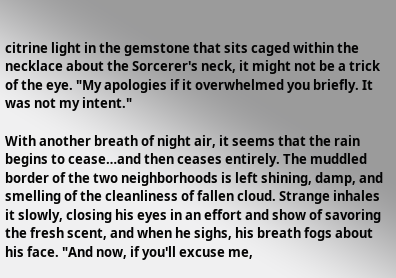citrine light in the gemstone that sits caged within the necklace about the Sorcerer's neck, it might not be a trick of the eye. "My apologies if it overwhelmed you briefly. It was not my intent."

With another breath of night air, it seems that the rain begins to cease…and then ceases entirely. The muddled border of the two neighborhoods is left shining, damp, and smelling of the cleanliness of fallen cloud. Strange inhales it slowly, closing his eyes in an effort and show of savoring the fresh scent, and when he sighs, his breath fogs about his face. "And now, if you'll excuse me,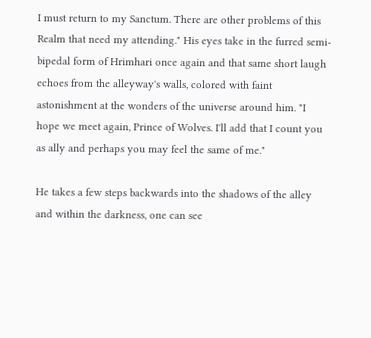I must return to my Sanctum. There are other problems of this Realm that need my attending." His eyes take in the furred semi-bipedal form of Hrimhari once again and that same short laugh echoes from the alleyway's walls, colored with faint astonishment at the wonders of the universe around him. "I hope we meet again, Prince of Wolves. I'll add that I count you as ally and perhaps you may feel the same of me."

He takes a few steps backwards into the shadows of the alley and within the darkness, one can see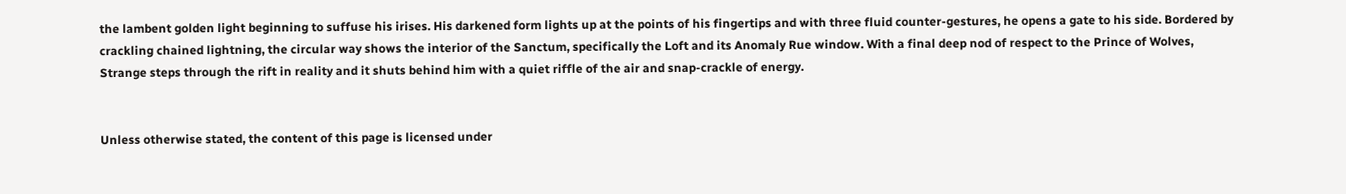the lambent golden light beginning to suffuse his irises. His darkened form lights up at the points of his fingertips and with three fluid counter-gestures, he opens a gate to his side. Bordered by crackling chained lightning, the circular way shows the interior of the Sanctum, specifically the Loft and its Anomaly Rue window. With a final deep nod of respect to the Prince of Wolves, Strange steps through the rift in reality and it shuts behind him with a quiet riffle of the air and snap-crackle of energy.


Unless otherwise stated, the content of this page is licensed under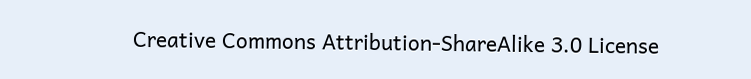Creative Commons Attribution-ShareAlike 3.0 License